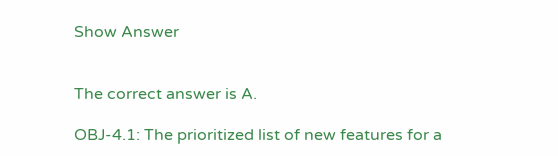Show Answer


The correct answer is A.

OBJ-4.1: The prioritized list of new features for a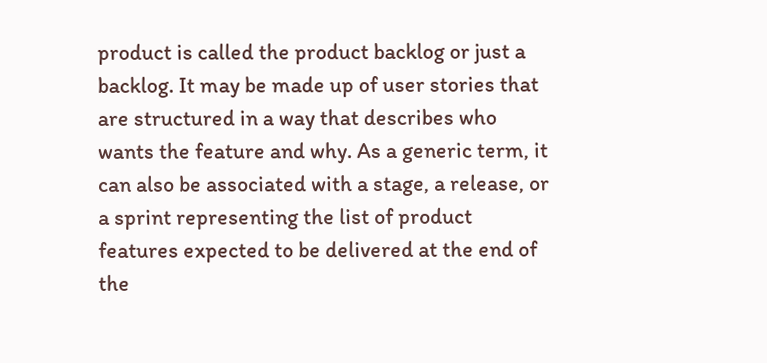product is called the product backlog or just a backlog. It may be made up of user stories that are structured in a way that describes who wants the feature and why. As a generic term, it can also be associated with a stage, a release, or a sprint representing the list of product features expected to be delivered at the end of the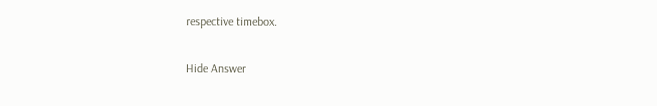respective timebox.

Hide Answer